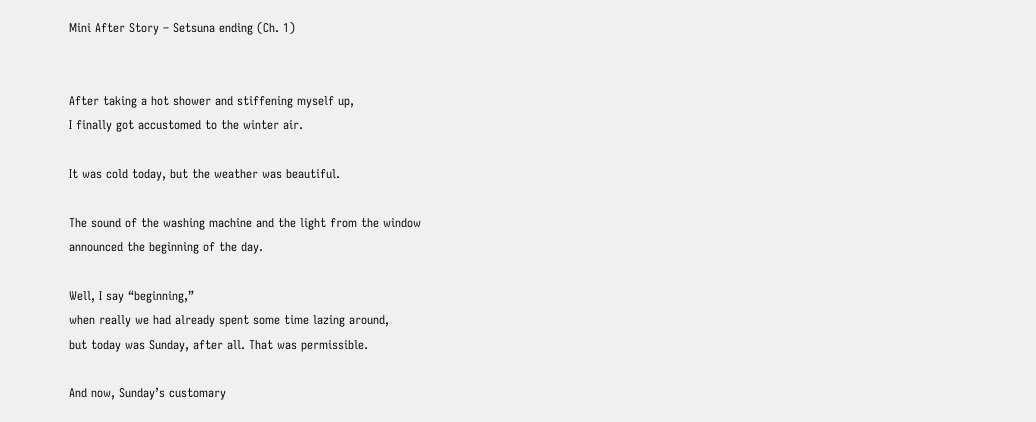Mini After Story – Setsuna ending (Ch. 1)


After taking a hot shower and stiffening myself up,
I finally got accustomed to the winter air.

It was cold today, but the weather was beautiful.

The sound of the washing machine and the light from the window
announced the beginning of the day.

Well, I say “beginning,”
when really we had already spent some time lazing around,
but today was Sunday, after all. That was permissible.

And now, Sunday’s customary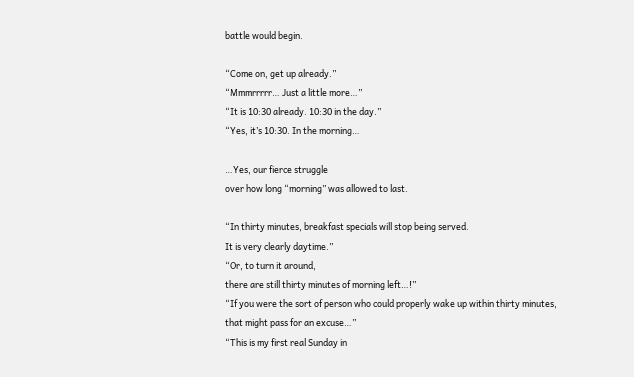battle would begin.

“Come on, get up already.”
“Mmmrrrrr… Just a little more…”
“It is 10:30 already. 10:30 in the day.”
“Yes, it’s 10:30. In the morning…

…Yes, our fierce struggle
over how long “morning” was allowed to last.

“In thirty minutes, breakfast specials will stop being served.
It is very clearly daytime.”
“Or, to turn it around,
there are still thirty minutes of morning left…!”
“If you were the sort of person who could properly wake up within thirty minutes,
that might pass for an excuse…”
“This is my first real Sunday in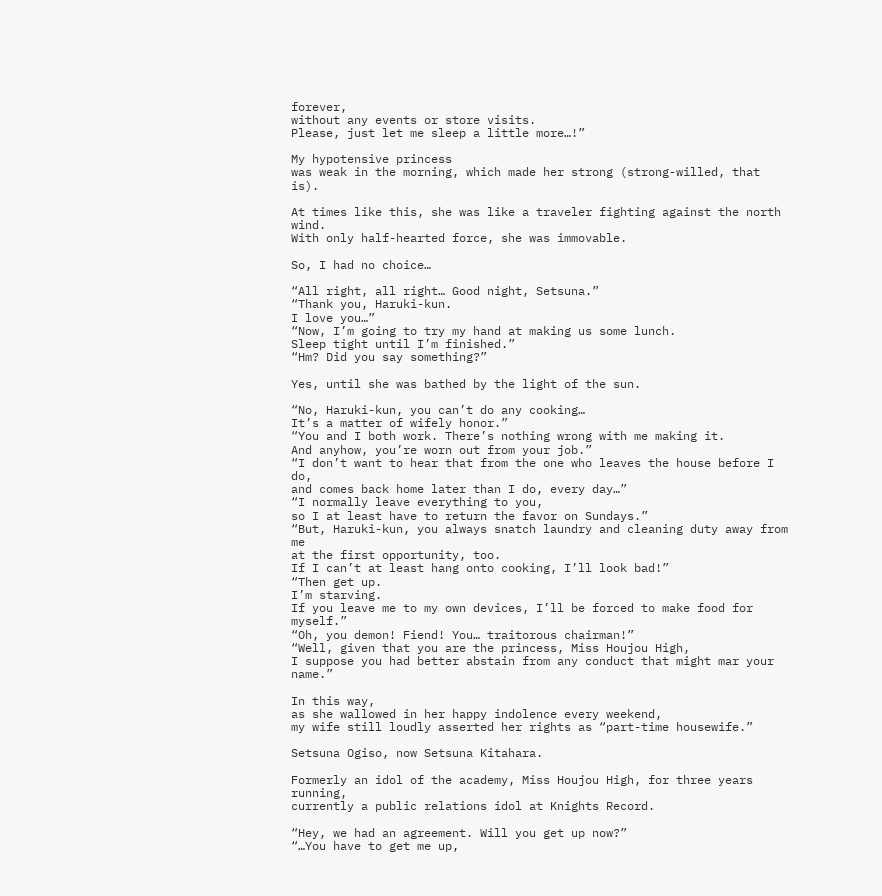forever,
without any events or store visits.
Please, just let me sleep a little more…!”

My hypotensive princess
was weak in the morning, which made her strong (strong-willed, that is).

At times like this, she was like a traveler fighting against the north wind.
With only half-hearted force, she was immovable.

So, I had no choice…

“All right, all right… Good night, Setsuna.”
“Thank you, Haruki-kun.
I love you…”
“Now, I’m going to try my hand at making us some lunch.
Sleep tight until I’m finished.”
“Hm? Did you say something?”

Yes, until she was bathed by the light of the sun.

“No, Haruki-kun, you can’t do any cooking…
It’s a matter of wifely honor.”
“You and I both work. There’s nothing wrong with me making it.
And anyhow, you’re worn out from your job.”
“I don’t want to hear that from the one who leaves the house before I do,
and comes back home later than I do, every day…”
“I normally leave everything to you,
so I at least have to return the favor on Sundays.”
“But, Haruki-kun, you always snatch laundry and cleaning duty away from me
at the first opportunity, too.
If I can’t at least hang onto cooking, I’ll look bad!”
“Then get up.
I’m starving.
If you leave me to my own devices, I’ll be forced to make food for myself.”
“Oh, you demon! Fiend! You… traitorous chairman!”
“Well, given that you are the princess, Miss Houjou High,
I suppose you had better abstain from any conduct that might mar your name.”

In this way,
as she wallowed in her happy indolence every weekend,
my wife still loudly asserted her rights as “part-time housewife.”

Setsuna Ogiso, now Setsuna Kitahara.

Formerly an idol of the academy, Miss Houjou High, for three years running,
currently a public relations idol at Knights Record.

“Hey, we had an agreement. Will you get up now?”
“…You have to get me up,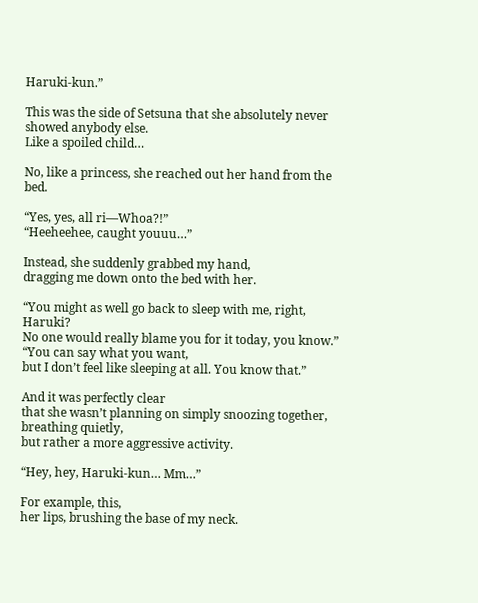Haruki-kun.”

This was the side of Setsuna that she absolutely never showed anybody else.
Like a spoiled child…

No, like a princess, she reached out her hand from the bed.

“Yes, yes, all ri—Whoa?!”
“Heeheehee, caught youuu…”

Instead, she suddenly grabbed my hand,
dragging me down onto the bed with her.

“You might as well go back to sleep with me, right, Haruki?
No one would really blame you for it today, you know.”
“You can say what you want,
but I don’t feel like sleeping at all. You know that.”

And it was perfectly clear
that she wasn’t planning on simply snoozing together, breathing quietly,
but rather a more aggressive activity.

“Hey, hey, Haruki-kun… Mm…”

For example, this,
her lips, brushing the base of my neck.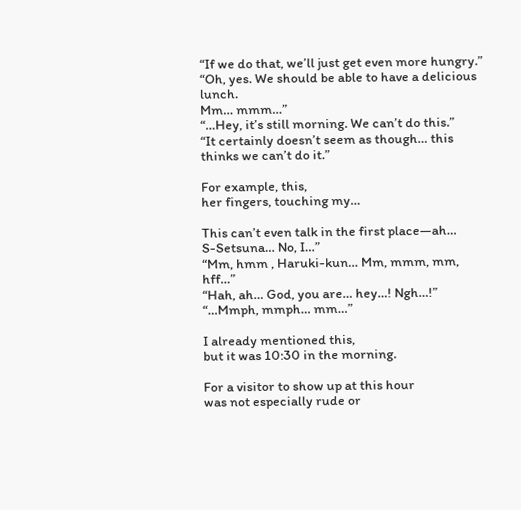“If we do that, we’ll just get even more hungry.”
“Oh, yes. We should be able to have a delicious lunch.
Mm… mmm…”
“…Hey, it’s still morning. We can’t do this.”
“It certainly doesn’t seem as though… this thinks we can’t do it.”

For example, this,
her fingers, touching my…

This can’t even talk in the first place—ah…
S-Setsuna… No, I…”
“Mm, hmm , Haruki-kun… Mm, mmm, mm, hff…”
“Hah, ah… God, you are… hey…! Ngh…!”
“…Mmph, mmph… mm…”

I already mentioned this,
but it was 10:30 in the morning.

For a visitor to show up at this hour
was not especially rude or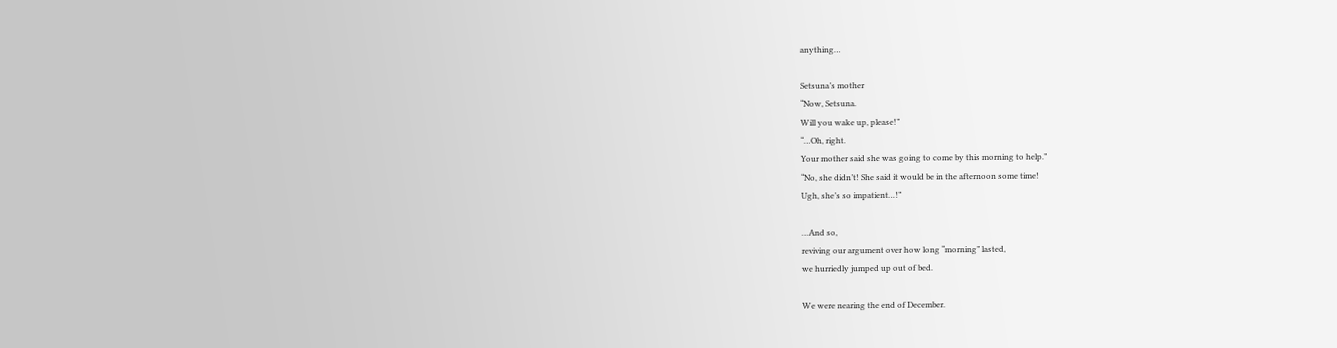anything…

Setsuna’s mother
“Now, Setsuna.
Will you wake up, please!”
“…Oh, right.
Your mother said she was going to come by this morning to help.”
“No, she didn’t! She said it would be in the afternoon some time!
Ugh, she’s so impatient…!”

…And so,
reviving our argument over how long “morning” lasted,
we hurriedly jumped up out of bed.

We were nearing the end of December.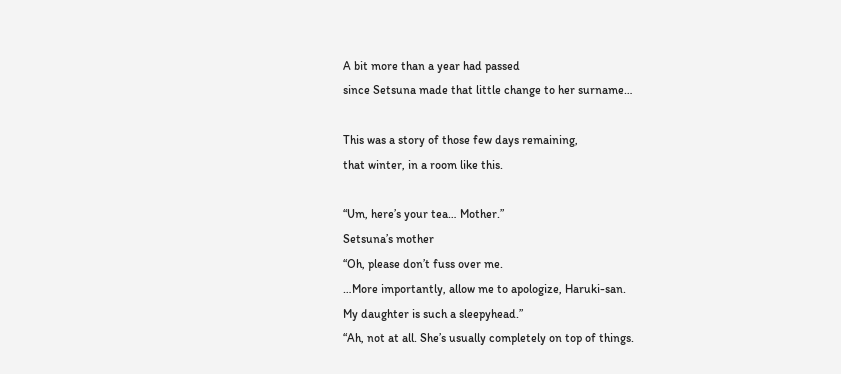A bit more than a year had passed
since Setsuna made that little change to her surname…

This was a story of those few days remaining,
that winter, in a room like this.

“Um, here’s your tea… Mother.”
Setsuna’s mother
“Oh, please don’t fuss over me.
…More importantly, allow me to apologize, Haruki-san.
My daughter is such a sleepyhead.”
“Ah, not at all. She’s usually completely on top of things.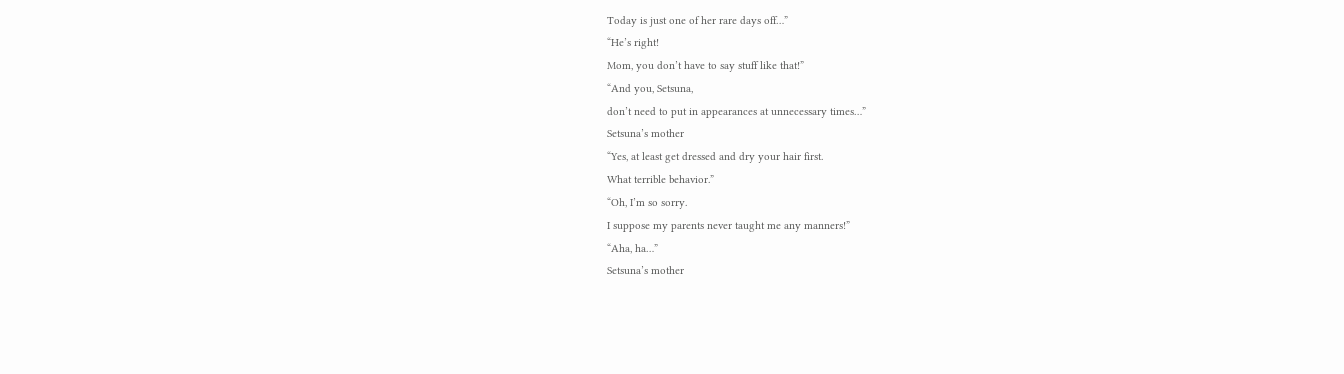Today is just one of her rare days off…”
“He’s right!
Mom, you don’t have to say stuff like that!”
“And you, Setsuna,
don’t need to put in appearances at unnecessary times…”
Setsuna’s mother
“Yes, at least get dressed and dry your hair first.
What terrible behavior.”
“Oh, I’m so sorry.
I suppose my parents never taught me any manners!”
“Aha, ha…”
Setsuna’s mother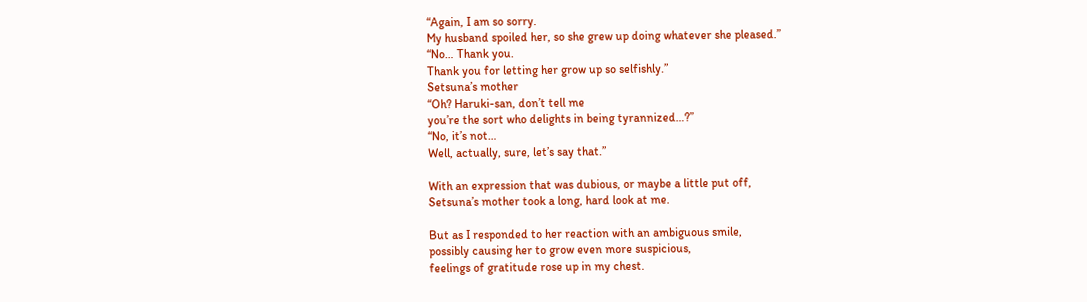“Again, I am so sorry.
My husband spoiled her, so she grew up doing whatever she pleased.”
“No… Thank you.
Thank you for letting her grow up so selfishly.”
Setsuna’s mother
“Oh? Haruki-san, don’t tell me
you’re the sort who delights in being tyrannized…?”
“No, it’s not…
Well, actually, sure, let’s say that.”

With an expression that was dubious, or maybe a little put off,
Setsuna’s mother took a long, hard look at me.

But as I responded to her reaction with an ambiguous smile,
possibly causing her to grow even more suspicious,
feelings of gratitude rose up in my chest.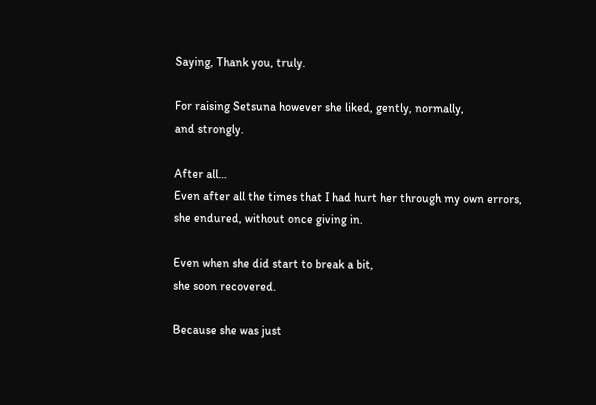Saying, Thank you, truly.

For raising Setsuna however she liked, gently, normally,
and strongly.

After all…
Even after all the times that I had hurt her through my own errors,
she endured, without once giving in.

Even when she did start to break a bit,
she soon recovered.

Because she was just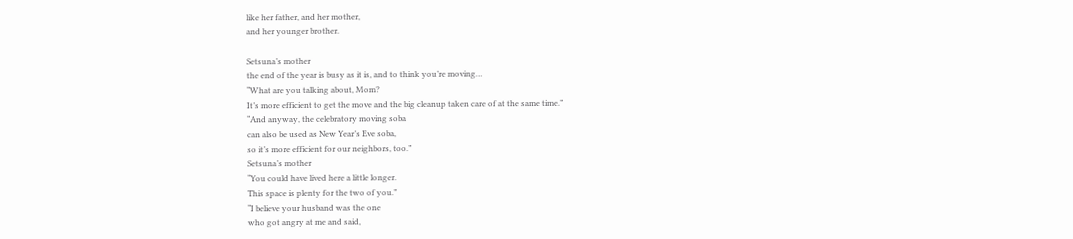like her father, and her mother,
and her younger brother.

Setsuna’s mother
the end of the year is busy as it is, and to think you’re moving…
“What are you talking about, Mom?
It’s more efficient to get the move and the big cleanup taken care of at the same time.”
“And anyway, the celebratory moving soba
can also be used as New Year’s Eve soba,
so it’s more efficient for our neighbors, too.”
Setsuna’s mother
“You could have lived here a little longer.
This space is plenty for the two of you.”
“I believe your husband was the one
who got angry at me and said,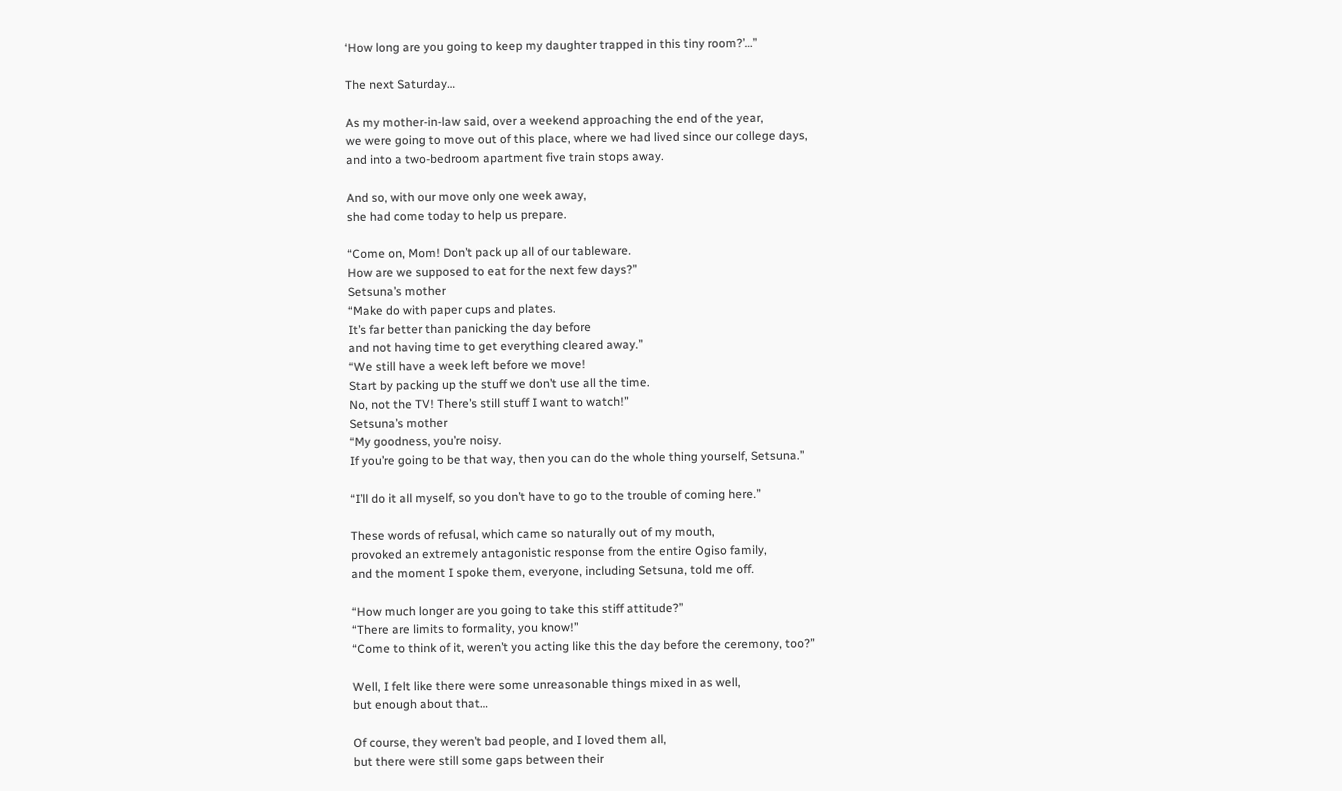‘How long are you going to keep my daughter trapped in this tiny room?’…”

The next Saturday…

As my mother-in-law said, over a weekend approaching the end of the year,
we were going to move out of this place, where we had lived since our college days,
and into a two-bedroom apartment five train stops away.

And so, with our move only one week away,
she had come today to help us prepare.

“Come on, Mom! Don’t pack up all of our tableware.
How are we supposed to eat for the next few days?”
Setsuna’s mother
“Make do with paper cups and plates.
It’s far better than panicking the day before
and not having time to get everything cleared away.”
“We still have a week left before we move!
Start by packing up the stuff we don’t use all the time.
No, not the TV! There’s still stuff I want to watch!”
Setsuna’s mother
“My goodness, you’re noisy.
If you’re going to be that way, then you can do the whole thing yourself, Setsuna.”

“I’ll do it all myself, so you don’t have to go to the trouble of coming here.”

These words of refusal, which came so naturally out of my mouth,
provoked an extremely antagonistic response from the entire Ogiso family,
and the moment I spoke them, everyone, including Setsuna, told me off.

“How much longer are you going to take this stiff attitude?”
“There are limits to formality, you know!”
“Come to think of it, weren’t you acting like this the day before the ceremony, too?”

Well, I felt like there were some unreasonable things mixed in as well,
but enough about that…

Of course, they weren’t bad people, and I loved them all,
but there were still some gaps between their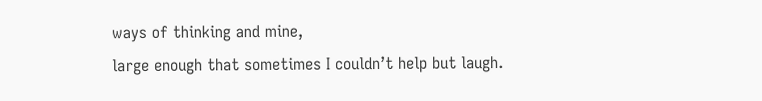ways of thinking and mine,
large enough that sometimes I couldn’t help but laugh.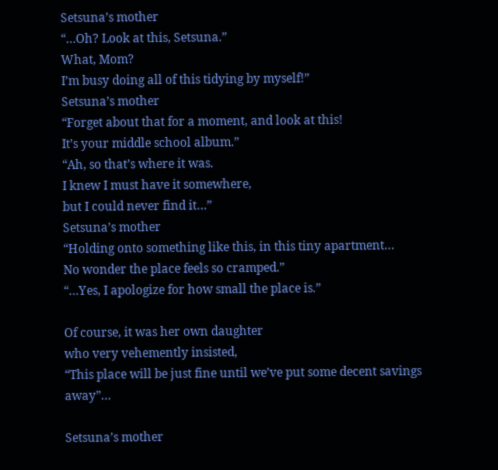Setsuna’s mother
“…Oh? Look at this, Setsuna.”
What, Mom?
I’m busy doing all of this tidying by myself!”
Setsuna’s mother
“Forget about that for a moment, and look at this!
It’s your middle school album.”
“Ah, so that’s where it was.
I knew I must have it somewhere,
but I could never find it…”
Setsuna’s mother
“Holding onto something like this, in this tiny apartment…
No wonder the place feels so cramped.”
“…Yes, I apologize for how small the place is.”

Of course, it was her own daughter
who very vehemently insisted,
“This place will be just fine until we’ve put some decent savings away”…

Setsuna’s mother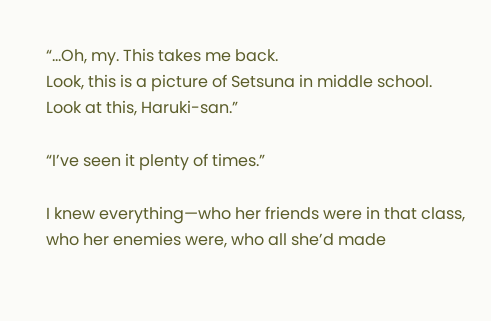“…Oh, my. This takes me back.
Look, this is a picture of Setsuna in middle school.
Look at this, Haruki-san.”

“I’ve seen it plenty of times.”

I knew everything—who her friends were in that class,
who her enemies were, who all she’d made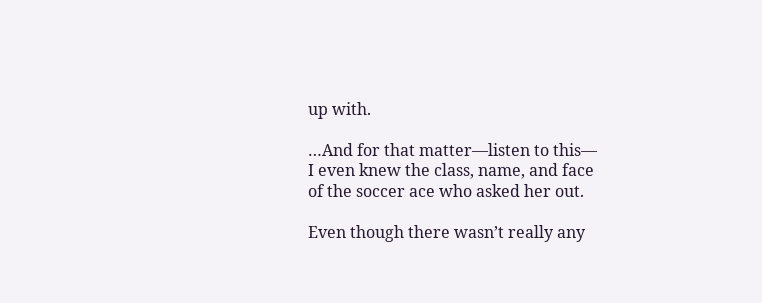up with.

…And for that matter—listen to this—
I even knew the class, name, and face
of the soccer ace who asked her out.

Even though there wasn’t really any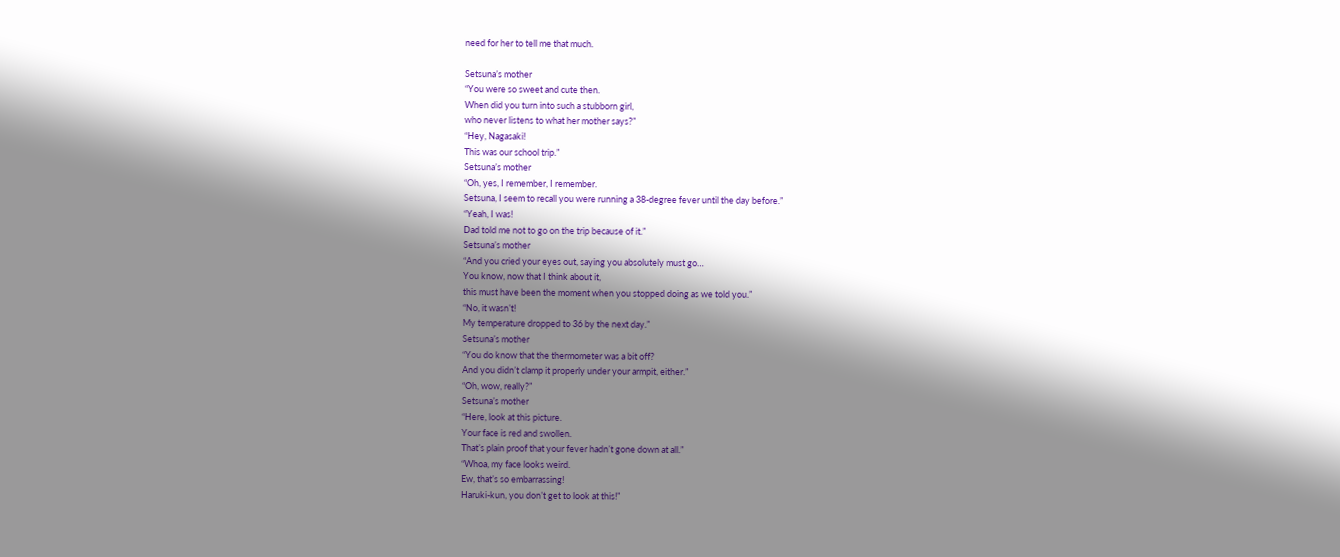need for her to tell me that much.

Setsuna’s mother
“You were so sweet and cute then.
When did you turn into such a stubborn girl,
who never listens to what her mother says?”
“Hey, Nagasaki!
This was our school trip.”
Setsuna’s mother
“Oh, yes, I remember, I remember.
Setsuna, I seem to recall you were running a 38-degree fever until the day before.”
“Yeah, I was!
Dad told me not to go on the trip because of it.”
Setsuna’s mother
“And you cried your eyes out, saying you absolutely must go…
You know, now that I think about it,
this must have been the moment when you stopped doing as we told you.”
“No, it wasn’t!
My temperature dropped to 36 by the next day.”
Setsuna’s mother
“You do know that the thermometer was a bit off?
And you didn’t clamp it properly under your armpit, either.”
“Oh, wow, really?”
Setsuna’s mother
“Here, look at this picture.
Your face is red and swollen.
That’s plain proof that your fever hadn’t gone down at all.”
“Whoa, my face looks weird.
Ew, that’s so embarrassing!
Haruki-kun, you don’t get to look at this!”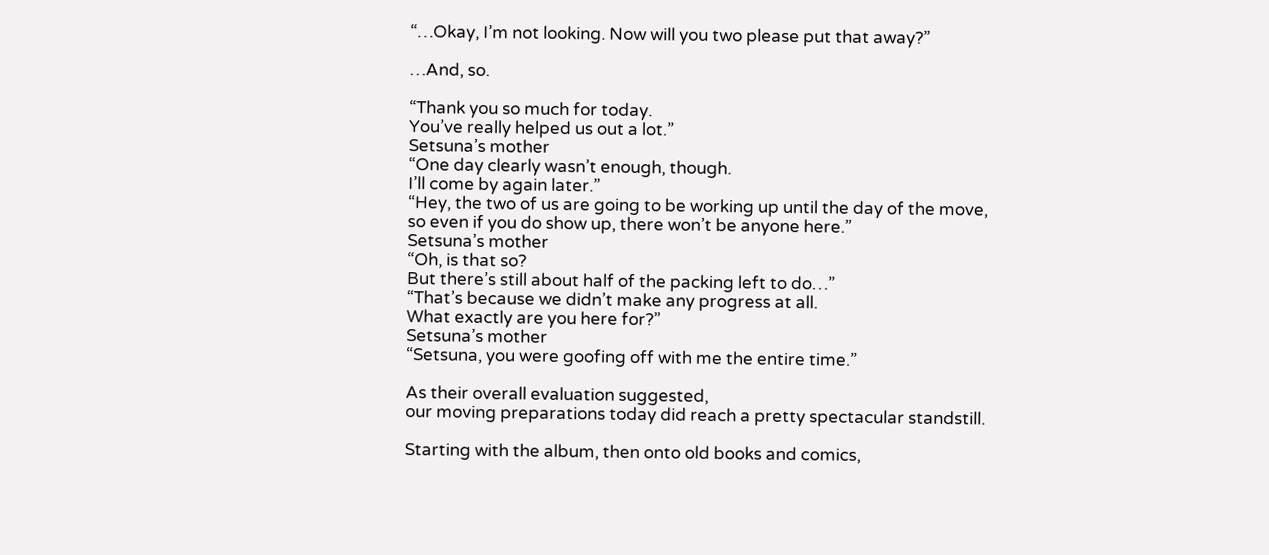“…Okay, I’m not looking. Now will you two please put that away?”

…And, so.

“Thank you so much for today.
You’ve really helped us out a lot.”
Setsuna’s mother
“One day clearly wasn’t enough, though.
I’ll come by again later.”
“Hey, the two of us are going to be working up until the day of the move,
so even if you do show up, there won’t be anyone here.”
Setsuna’s mother
“Oh, is that so?
But there’s still about half of the packing left to do…”
“That’s because we didn’t make any progress at all.
What exactly are you here for?”
Setsuna’s mother
“Setsuna, you were goofing off with me the entire time.”

As their overall evaluation suggested,
our moving preparations today did reach a pretty spectacular standstill.

Starting with the album, then onto old books and comics,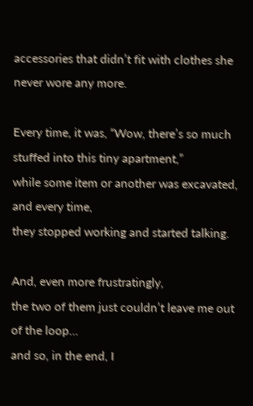accessories that didn’t fit with clothes she never wore any more.

Every time, it was, “Wow, there’s so much stuffed into this tiny apartment,”
while some item or another was excavated, and every time,
they stopped working and started talking.

And, even more frustratingly,
the two of them just couldn’t leave me out of the loop…
and so, in the end, I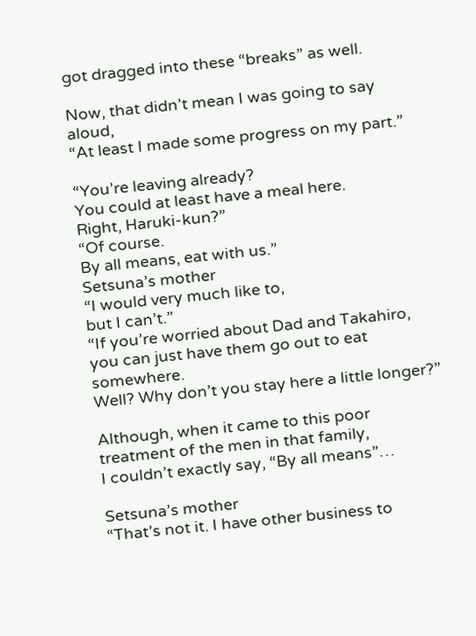got dragged into these “breaks” as well.

Now, that didn’t mean I was going to say aloud,
“At least I made some progress on my part.”

“You’re leaving already?
You could at least have a meal here.
Right, Haruki-kun?”
“Of course.
By all means, eat with us.”
Setsuna’s mother
“I would very much like to,
but I can’t.”
“If you’re worried about Dad and Takahiro,
you can just have them go out to eat somewhere.
Well? Why don’t you stay here a little longer?”

Although, when it came to this poor treatment of the men in that family,
I couldn’t exactly say, “By all means”…

Setsuna’s mother
“That’s not it. I have other business to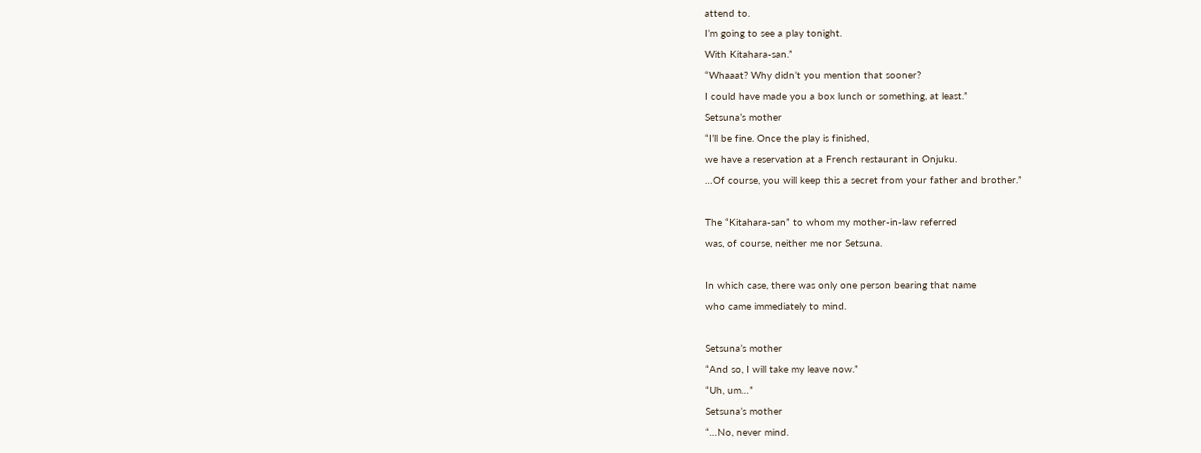attend to.
I’m going to see a play tonight.
With Kitahara-san.”
“Whaaat? Why didn’t you mention that sooner?
I could have made you a box lunch or something, at least.”
Setsuna’s mother
“I’ll be fine. Once the play is finished,
we have a reservation at a French restaurant in Onjuku.
…Of course, you will keep this a secret from your father and brother.”

The “Kitahara-san” to whom my mother-in-law referred
was, of course, neither me nor Setsuna.

In which case, there was only one person bearing that name
who came immediately to mind.

Setsuna’s mother
“And so, I will take my leave now.”
“Uh, um…”
Setsuna’s mother
“…No, never mind.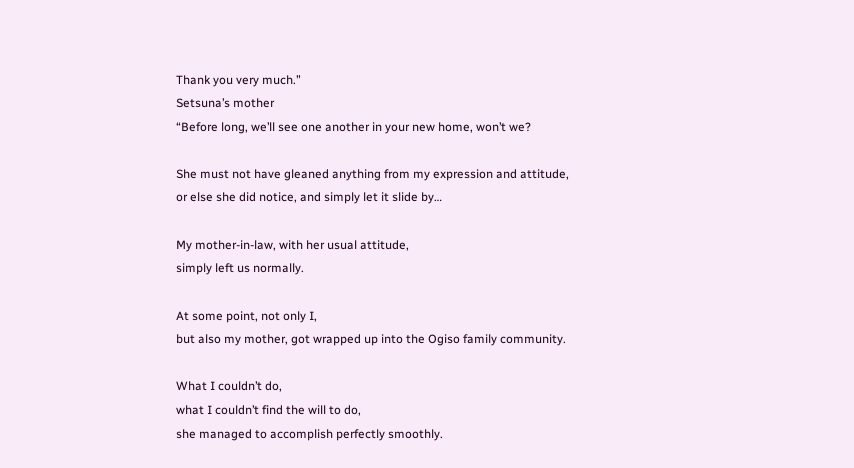Thank you very much.”
Setsuna’s mother
“Before long, we’ll see one another in your new home, won’t we?

She must not have gleaned anything from my expression and attitude,
or else she did notice, and simply let it slide by…

My mother-in-law, with her usual attitude,
simply left us normally.

At some point, not only I,
but also my mother, got wrapped up into the Ogiso family community.

What I couldn’t do,
what I couldn’t find the will to do,
she managed to accomplish perfectly smoothly.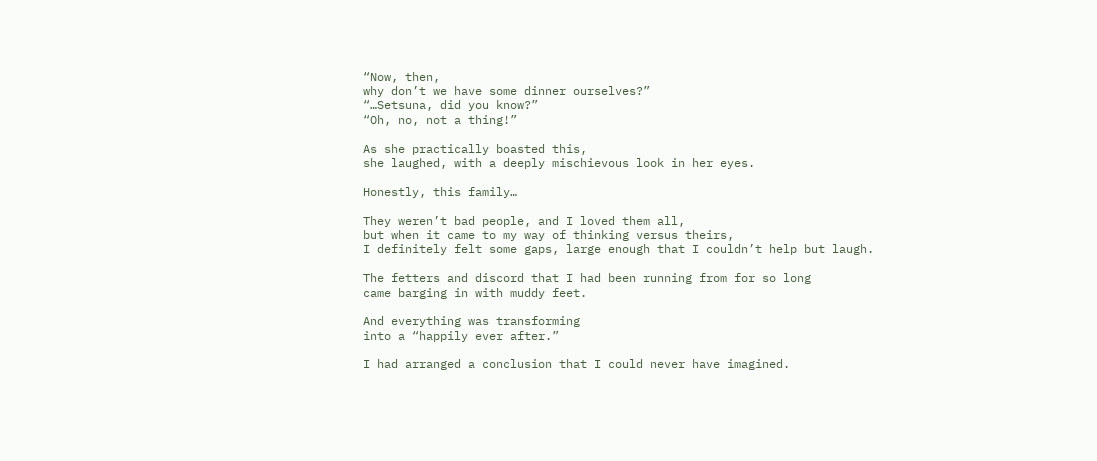“Now, then,
why don’t we have some dinner ourselves?”
“…Setsuna, did you know?”
“Oh, no, not a thing!”

As she practically boasted this,
she laughed, with a deeply mischievous look in her eyes.

Honestly, this family…

They weren’t bad people, and I loved them all,
but when it came to my way of thinking versus theirs,
I definitely felt some gaps, large enough that I couldn’t help but laugh.

The fetters and discord that I had been running from for so long
came barging in with muddy feet.

And everything was transforming
into a “happily ever after.”

I had arranged a conclusion that I could never have imagined.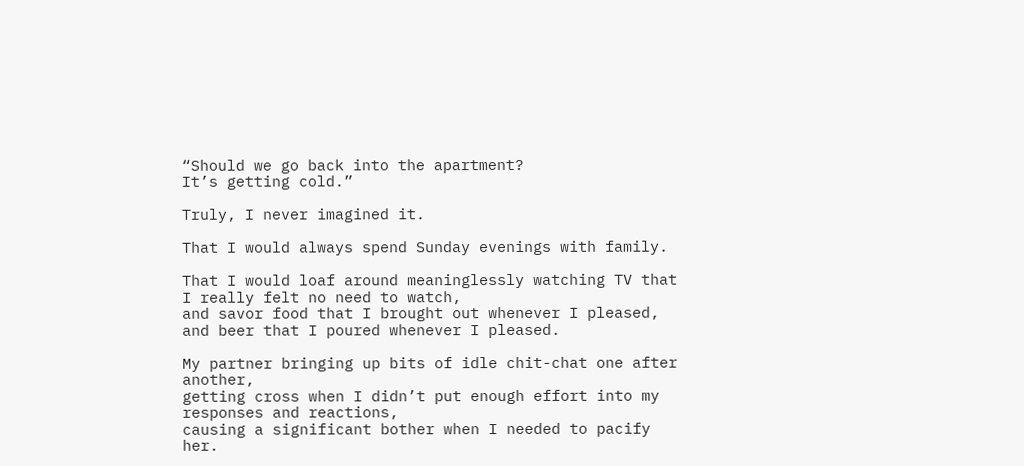“Should we go back into the apartment?
It’s getting cold.”

Truly, I never imagined it.

That I would always spend Sunday evenings with family.

That I would loaf around meaninglessly watching TV that I really felt no need to watch,
and savor food that I brought out whenever I pleased,
and beer that I poured whenever I pleased.

My partner bringing up bits of idle chit-chat one after another,
getting cross when I didn’t put enough effort into my responses and reactions,
causing a significant bother when I needed to pacify her.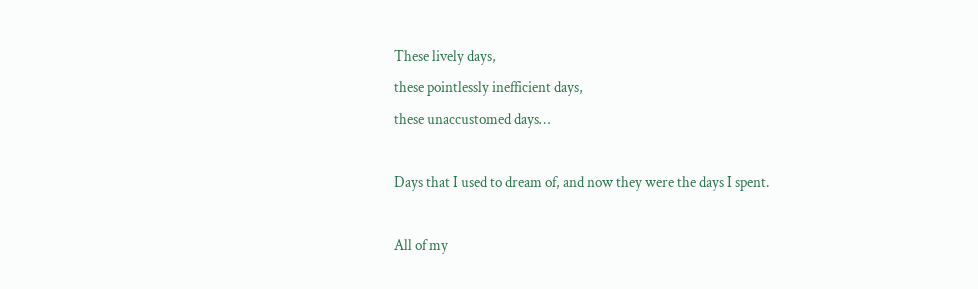These lively days,
these pointlessly inefficient days,
these unaccustomed days…

Days that I used to dream of, and now they were the days I spent.

All of my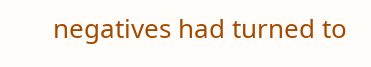negatives had turned to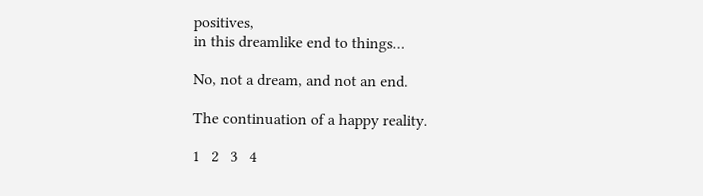positives,
in this dreamlike end to things…

No, not a dream, and not an end.

The continuation of a happy reality.

1   2   3   4